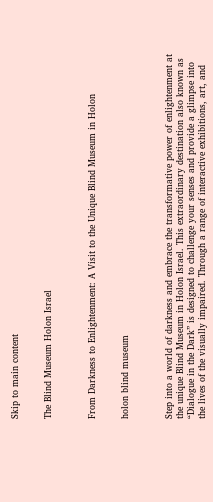Skip to main content


The Blind Museum Holon Israel



From Darkness to Enlightenment: A Visit to the Unique Blind Museum in Holon


holon blind museum



Step into a world of darkness and embrace the transformative power of enlightenment at the unique Blind Museum in Holon Israel. This extraordinary destination also known as “Dialogue in the Dark” is designed to challenge your senses and provide a glimpse into the lives of the visually impaired. Through a range of interactive exhibitions, art, and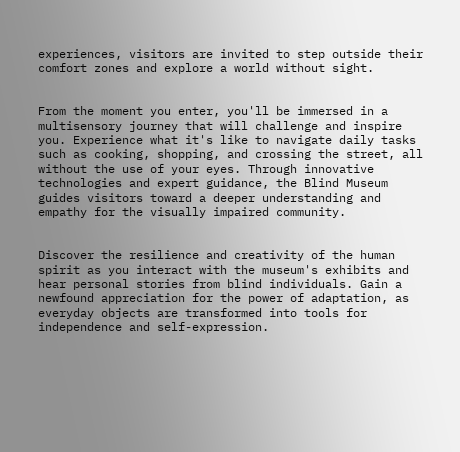experiences, visitors are invited to step outside their comfort zones and explore a world without sight.


From the moment you enter, you'll be immersed in a multisensory journey that will challenge and inspire you. Experience what it's like to navigate daily tasks such as cooking, shopping, and crossing the street, all without the use of your eyes. Through innovative technologies and expert guidance, the Blind Museum guides visitors toward a deeper understanding and empathy for the visually impaired community.


Discover the resilience and creativity of the human spirit as you interact with the museum's exhibits and hear personal stories from blind individuals. Gain a newfound appreciation for the power of adaptation, as everyday objects are transformed into tools for independence and self-expression.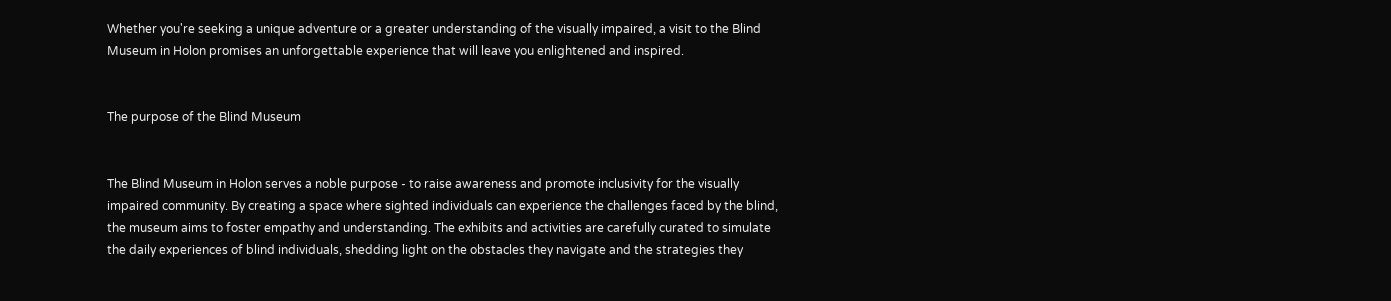Whether you're seeking a unique adventure or a greater understanding of the visually impaired, a visit to the Blind Museum in Holon promises an unforgettable experience that will leave you enlightened and inspired.


The purpose of the Blind Museum


The Blind Museum in Holon serves a noble purpose - to raise awareness and promote inclusivity for the visually impaired community. By creating a space where sighted individuals can experience the challenges faced by the blind, the museum aims to foster empathy and understanding. The exhibits and activities are carefully curated to simulate the daily experiences of blind individuals, shedding light on the obstacles they navigate and the strategies they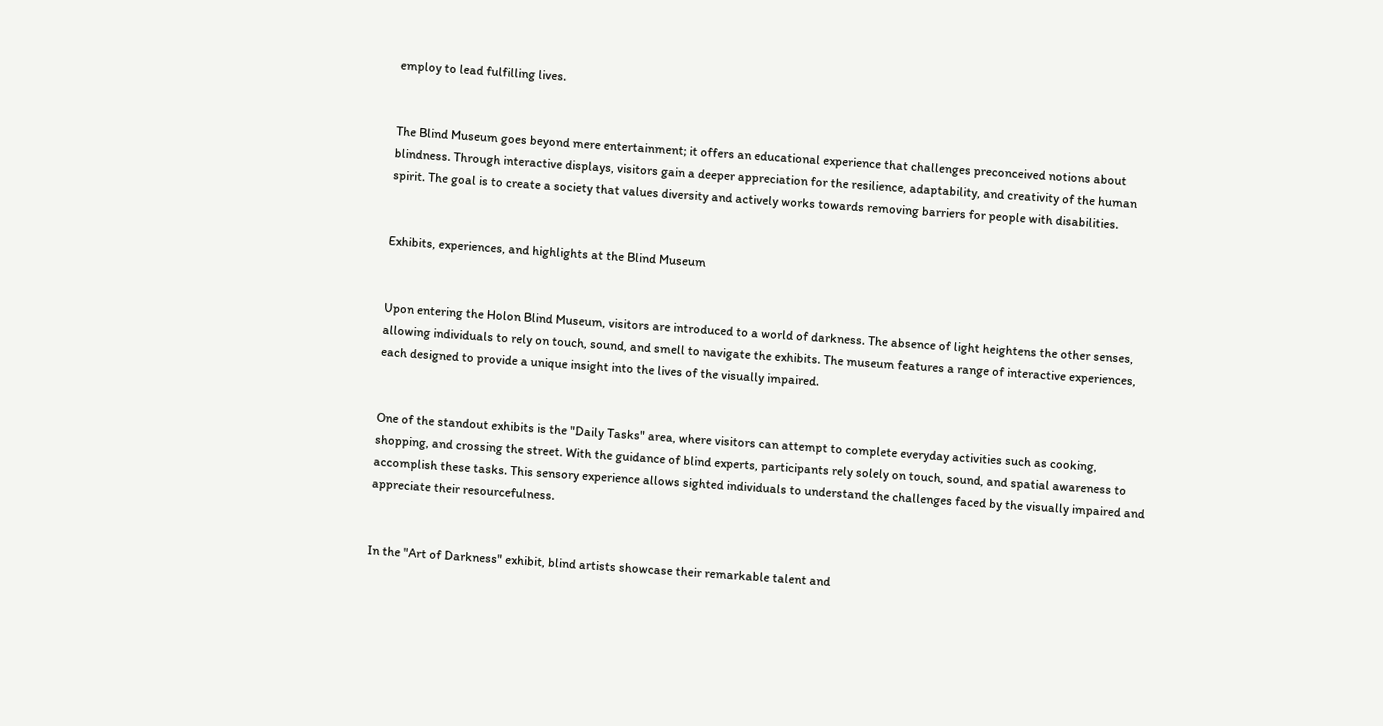employ to lead fulfilling lives.


The Blind Museum goes beyond mere entertainment; it offers an educational experience that challenges preconceived notions about blindness. Through interactive displays, visitors gain a deeper appreciation for the resilience, adaptability, and creativity of the human spirit. The goal is to create a society that values diversity and actively works towards removing barriers for people with disabilities.


Exhibits, experiences, and highlights at the Blind Museum


Upon entering the Holon Blind Museum, visitors are introduced to a world of darkness. The absence of light heightens the other senses, allowing individuals to rely on touch, sound, and smell to navigate the exhibits. The museum features a range of interactive experiences, each designed to provide a unique insight into the lives of the visually impaired.


One of the standout exhibits is the "Daily Tasks" area, where visitors can attempt to complete everyday activities such as cooking, shopping, and crossing the street. With the guidance of blind experts, participants rely solely on touch, sound, and spatial awareness to accomplish these tasks. This sensory experience allows sighted individuals to understand the challenges faced by the visually impaired and appreciate their resourcefulness.


In the "Art of Darkness" exhibit, blind artists showcase their remarkable talent and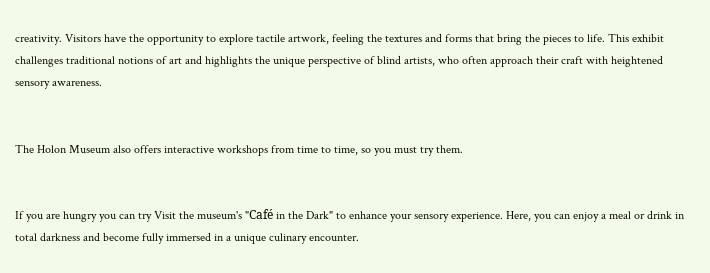creativity. Visitors have the opportunity to explore tactile artwork, feeling the textures and forms that bring the pieces to life. This exhibit challenges traditional notions of art and highlights the unique perspective of blind artists, who often approach their craft with heightened sensory awareness.


The Holon Museum also offers interactive workshops from time to time, so you must try them.


If you are hungry you can try Visit the museum's "Café in the Dark" to enhance your sensory experience. Here, you can enjoy a meal or drink in total darkness and become fully immersed in a unique culinary encounter.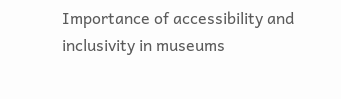Importance of accessibility and inclusivity in museums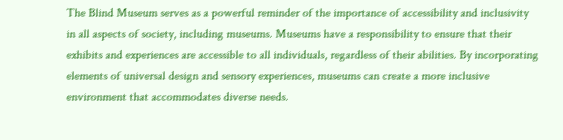The Blind Museum serves as a powerful reminder of the importance of accessibility and inclusivity in all aspects of society, including museums. Museums have a responsibility to ensure that their exhibits and experiences are accessible to all individuals, regardless of their abilities. By incorporating elements of universal design and sensory experiences, museums can create a more inclusive environment that accommodates diverse needs.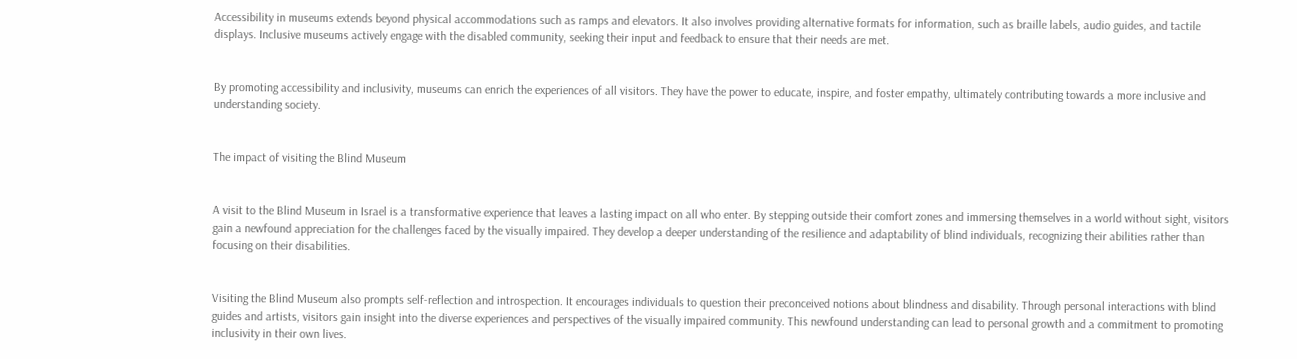Accessibility in museums extends beyond physical accommodations such as ramps and elevators. It also involves providing alternative formats for information, such as braille labels, audio guides, and tactile displays. Inclusive museums actively engage with the disabled community, seeking their input and feedback to ensure that their needs are met.


By promoting accessibility and inclusivity, museums can enrich the experiences of all visitors. They have the power to educate, inspire, and foster empathy, ultimately contributing towards a more inclusive and understanding society.


The impact of visiting the Blind Museum


A visit to the Blind Museum in Israel is a transformative experience that leaves a lasting impact on all who enter. By stepping outside their comfort zones and immersing themselves in a world without sight, visitors gain a newfound appreciation for the challenges faced by the visually impaired. They develop a deeper understanding of the resilience and adaptability of blind individuals, recognizing their abilities rather than focusing on their disabilities.


Visiting the Blind Museum also prompts self-reflection and introspection. It encourages individuals to question their preconceived notions about blindness and disability. Through personal interactions with blind guides and artists, visitors gain insight into the diverse experiences and perspectives of the visually impaired community. This newfound understanding can lead to personal growth and a commitment to promoting inclusivity in their own lives.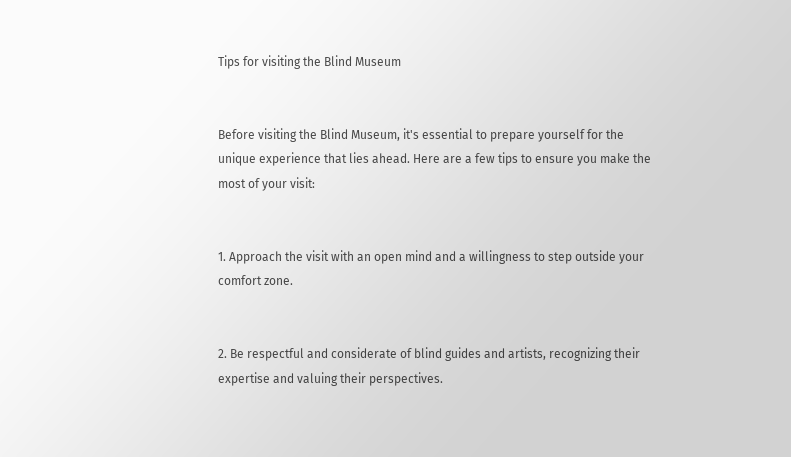Tips for visiting the Blind Museum


Before visiting the Blind Museum, it's essential to prepare yourself for the unique experience that lies ahead. Here are a few tips to ensure you make the most of your visit:


1. Approach the visit with an open mind and a willingness to step outside your comfort zone.


2. Be respectful and considerate of blind guides and artists, recognizing their expertise and valuing their perspectives.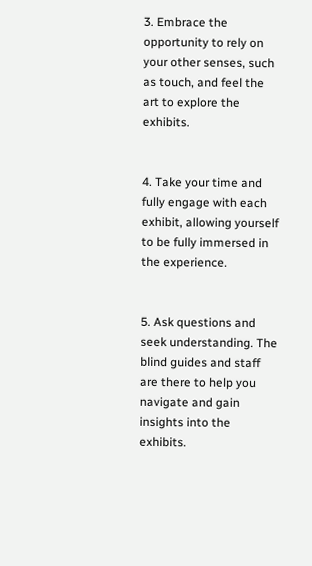3. Embrace the opportunity to rely on your other senses, such as touch, and feel the art to explore the exhibits.


4. Take your time and fully engage with each exhibit, allowing yourself to be fully immersed in the experience.


5. Ask questions and seek understanding. The blind guides and staff are there to help you navigate and gain insights into the exhibits.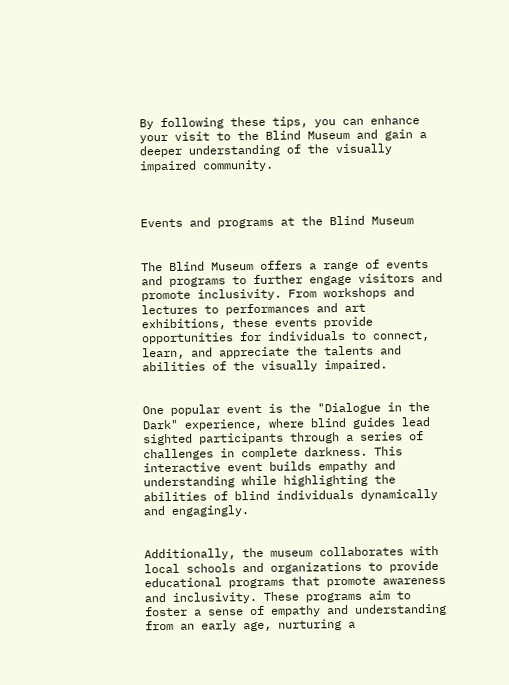By following these tips, you can enhance your visit to the Blind Museum and gain a deeper understanding of the visually impaired community.



Events and programs at the Blind Museum


The Blind Museum offers a range of events and programs to further engage visitors and promote inclusivity. From workshops and lectures to performances and art exhibitions, these events provide opportunities for individuals to connect, learn, and appreciate the talents and abilities of the visually impaired.


One popular event is the "Dialogue in the Dark" experience, where blind guides lead sighted participants through a series of challenges in complete darkness. This interactive event builds empathy and understanding while highlighting the abilities of blind individuals dynamically and engagingly.


Additionally, the museum collaborates with local schools and organizations to provide educational programs that promote awareness and inclusivity. These programs aim to foster a sense of empathy and understanding from an early age, nurturing a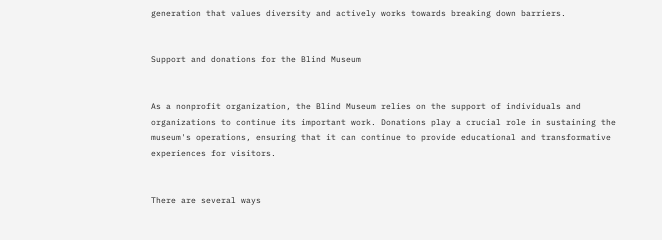generation that values diversity and actively works towards breaking down barriers.


Support and donations for the Blind Museum


As a nonprofit organization, the Blind Museum relies on the support of individuals and organizations to continue its important work. Donations play a crucial role in sustaining the museum's operations, ensuring that it can continue to provide educational and transformative experiences for visitors.


There are several ways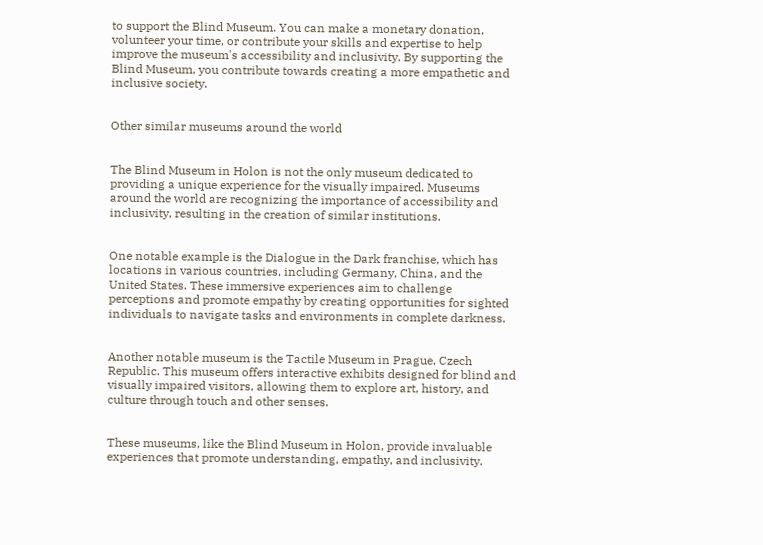to support the Blind Museum. You can make a monetary donation, volunteer your time, or contribute your skills and expertise to help improve the museum's accessibility and inclusivity. By supporting the Blind Museum, you contribute towards creating a more empathetic and inclusive society.


Other similar museums around the world


The Blind Museum in Holon is not the only museum dedicated to providing a unique experience for the visually impaired. Museums around the world are recognizing the importance of accessibility and inclusivity, resulting in the creation of similar institutions.


One notable example is the Dialogue in the Dark franchise, which has locations in various countries, including Germany, China, and the United States. These immersive experiences aim to challenge perceptions and promote empathy by creating opportunities for sighted individuals to navigate tasks and environments in complete darkness.


Another notable museum is the Tactile Museum in Prague, Czech Republic. This museum offers interactive exhibits designed for blind and visually impaired visitors, allowing them to explore art, history, and culture through touch and other senses.


These museums, like the Blind Museum in Holon, provide invaluable experiences that promote understanding, empathy, and inclusivity.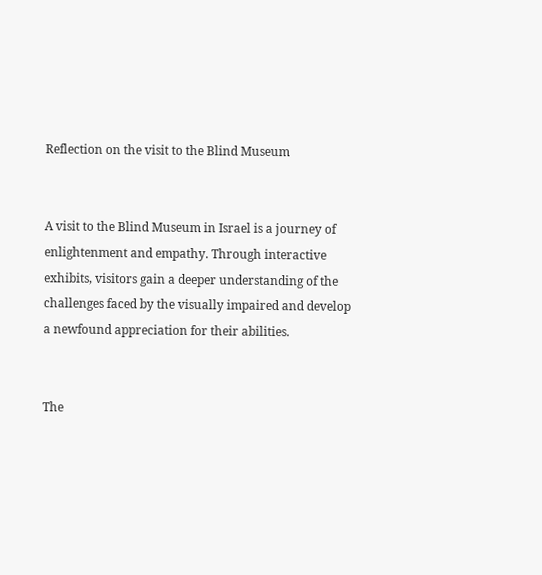Reflection on the visit to the Blind Museum


A visit to the Blind Museum in Israel is a journey of enlightenment and empathy. Through interactive exhibits, visitors gain a deeper understanding of the challenges faced by the visually impaired and develop a newfound appreciation for their abilities.


The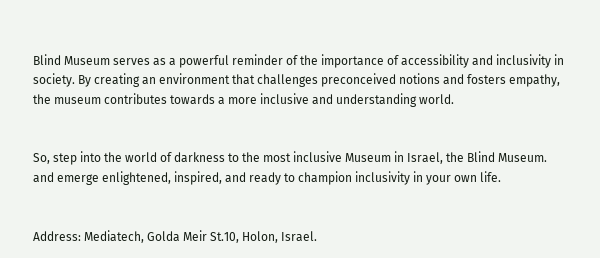Blind Museum serves as a powerful reminder of the importance of accessibility and inclusivity in society. By creating an environment that challenges preconceived notions and fosters empathy, the museum contributes towards a more inclusive and understanding world.


So, step into the world of darkness to the most inclusive Museum in Israel, the Blind Museum. and emerge enlightened, inspired, and ready to champion inclusivity in your own life.


Address: Mediatech, Golda Meir St.10, Holon, Israel.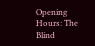Opening Hours: The Blind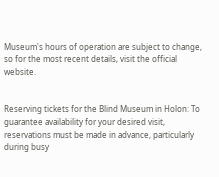Museum's hours of operation are subject to change, so for the most recent details, visit the official website.


Reserving tickets for the Blind Museum in Holon: To guarantee availability for your desired visit, reservations must be made in advance, particularly during busy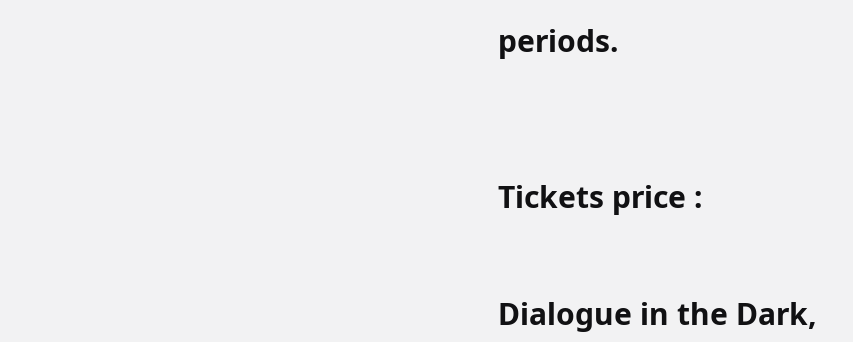periods.



Tickets price :


Dialogue in the Dark,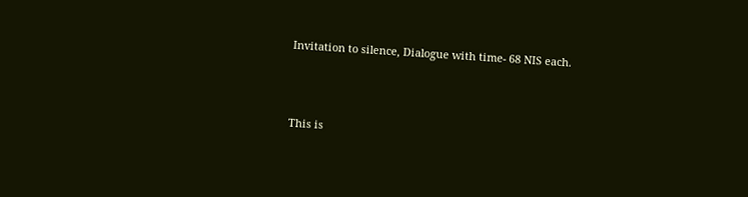Invitation to silence, Dialogue with time- 68 NIS each.



This is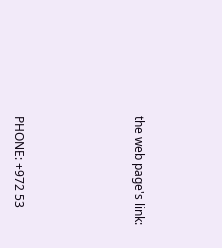the web page's link:







PHONE: +972 53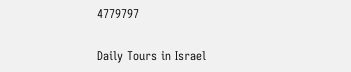4779797

Daily Tours in Israel